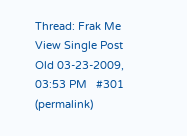Thread: Frak Me
View Single Post
Old 03-23-2009, 03:53 PM   #301 (permalink)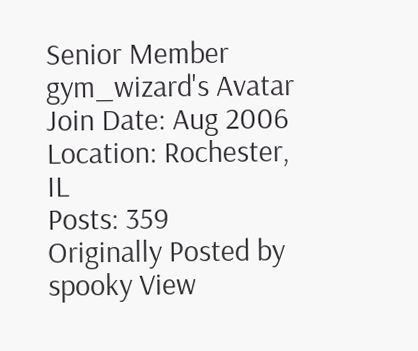Senior Member
gym_wizard's Avatar
Join Date: Aug 2006
Location: Rochester, IL
Posts: 359
Originally Posted by spooky View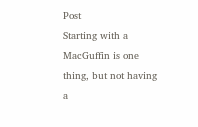Post
Starting with a MacGuffin is one thing, but not having a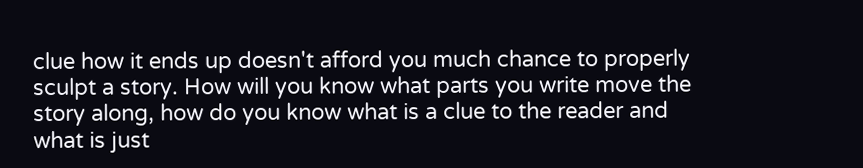clue how it ends up doesn't afford you much chance to properly sculpt a story. How will you know what parts you write move the story along, how do you know what is a clue to the reader and what is just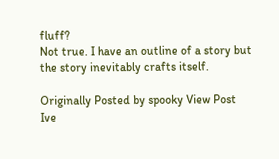fluff?
Not true. I have an outline of a story but the story inevitably crafts itself.

Originally Posted by spooky View Post
Ive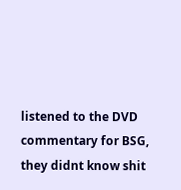listened to the DVD commentary for BSG, they didnt know shit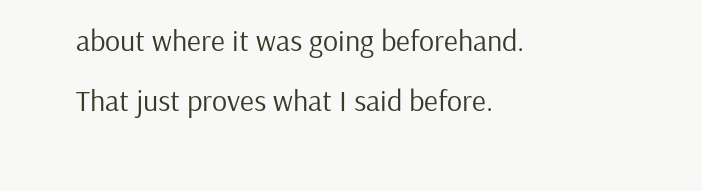about where it was going beforehand.
That just proves what I said before.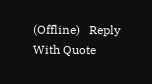(Offline)   Reply With Quote